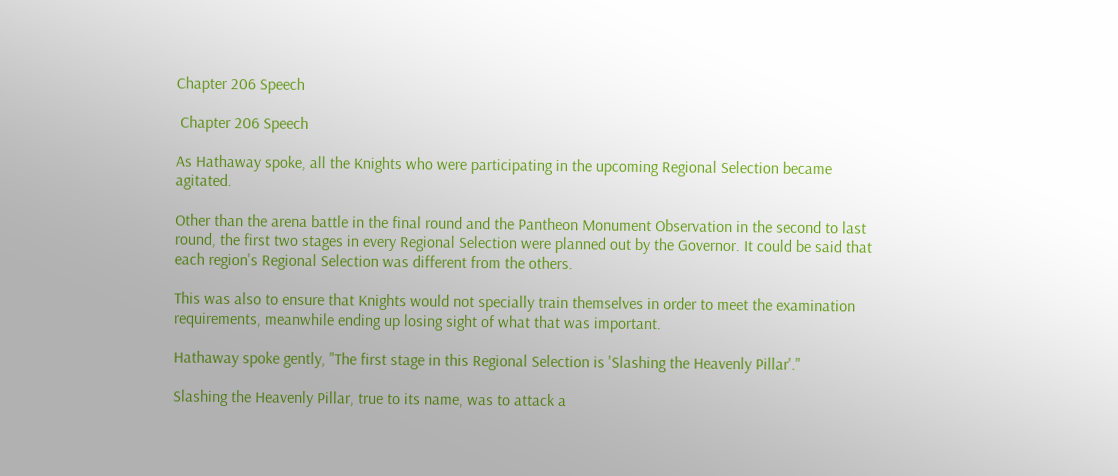Chapter 206 Speech

 Chapter 206 Speech

As Hathaway spoke, all the Knights who were participating in the upcoming Regional Selection became agitated.

Other than the arena battle in the final round and the Pantheon Monument Observation in the second to last round, the first two stages in every Regional Selection were planned out by the Governor. It could be said that each region's Regional Selection was different from the others.

This was also to ensure that Knights would not specially train themselves in order to meet the examination requirements, meanwhile ending up losing sight of what that was important.

Hathaway spoke gently, "The first stage in this Regional Selection is 'Slashing the Heavenly Pillar'."

Slashing the Heavenly Pillar, true to its name, was to attack a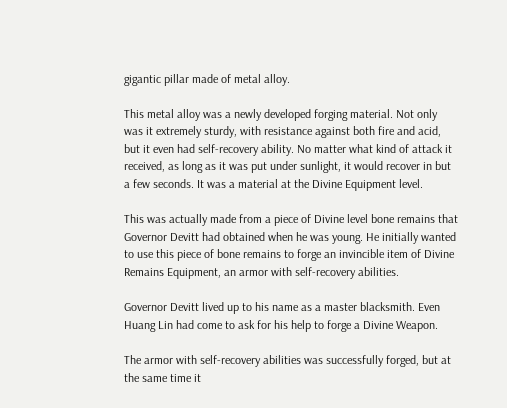gigantic pillar made of metal alloy.

This metal alloy was a newly developed forging material. Not only was it extremely sturdy, with resistance against both fire and acid, but it even had self-recovery ability. No matter what kind of attack it received, as long as it was put under sunlight, it would recover in but a few seconds. It was a material at the Divine Equipment level.

This was actually made from a piece of Divine level bone remains that Governor Devitt had obtained when he was young. He initially wanted to use this piece of bone remains to forge an invincible item of Divine Remains Equipment, an armor with self-recovery abilities.

Governor Devitt lived up to his name as a master blacksmith. Even Huang Lin had come to ask for his help to forge a Divine Weapon.

The armor with self-recovery abilities was successfully forged, but at the same time it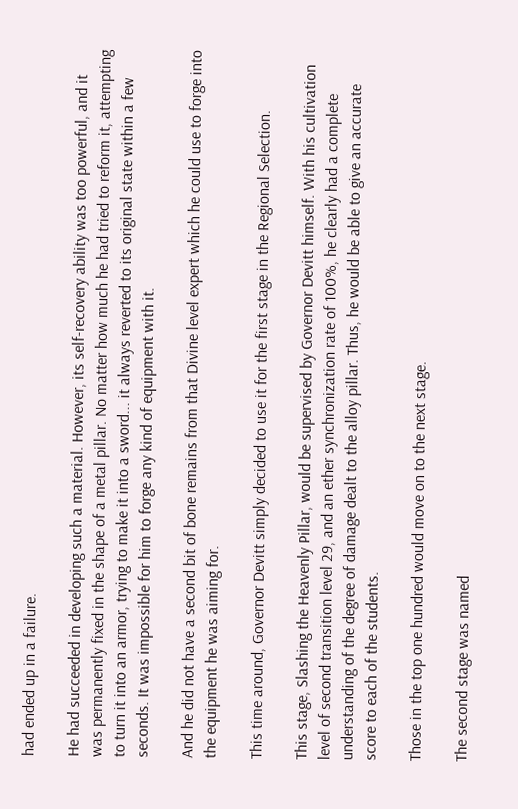had ended up in a failure.

He had succeeded in developing such a material. However, its self-recovery ability was too powerful, and it was permanently fixed in the shape of a metal pillar. No matter how much he had tried to reform it, attempting to turn it into an armor, trying to make it into a sword... it always reverted to its original state within a few seconds. It was impossible for him to forge any kind of equipment with it.

And he did not have a second bit of bone remains from that Divine level expert which he could use to forge into the equipment he was aiming for.

This time around, Governor Devitt simply decided to use it for the first stage in the Regional Selection.

This stage, Slashing the Heavenly Pillar, would be supervised by Governor Devitt himself. With his cultivation level of second transition level 29, and an ether synchronization rate of 100%, he clearly had a complete understanding of the degree of damage dealt to the alloy pillar. Thus, he would be able to give an accurate score to each of the students.

Those in the top one hundred would move on to the next stage.

The second stage was named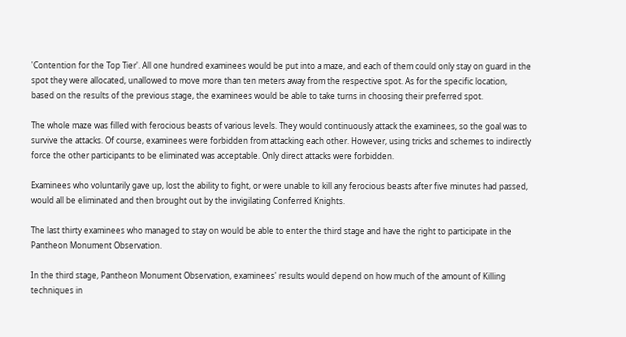'Contention for the Top Tier'. All one hundred examinees would be put into a maze, and each of them could only stay on guard in the spot they were allocated, unallowed to move more than ten meters away from the respective spot. As for the specific location, based on the results of the previous stage, the examinees would be able to take turns in choosing their preferred spot.

The whole maze was filled with ferocious beasts of various levels. They would continuously attack the examinees, so the goal was to survive the attacks. Of course, examinees were forbidden from attacking each other. However, using tricks and schemes to indirectly force the other participants to be eliminated was acceptable. Only direct attacks were forbidden.

Examinees who voluntarily gave up, lost the ability to fight, or were unable to kill any ferocious beasts after five minutes had passed, would all be eliminated and then brought out by the invigilating Conferred Knights.

The last thirty examinees who managed to stay on would be able to enter the third stage and have the right to participate in the Pantheon Monument Observation.

In the third stage, Pantheon Monument Observation, examinees' results would depend on how much of the amount of Killing techniques in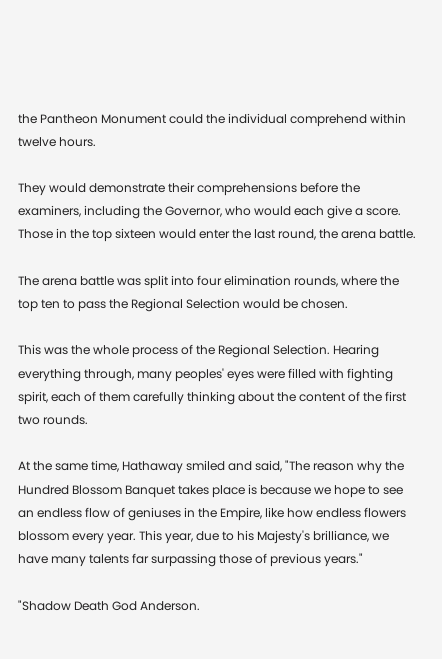the Pantheon Monument could the individual comprehend within twelve hours.

They would demonstrate their comprehensions before the examiners, including the Governor, who would each give a score. Those in the top sixteen would enter the last round, the arena battle.

The arena battle was split into four elimination rounds, where the top ten to pass the Regional Selection would be chosen.

This was the whole process of the Regional Selection. Hearing everything through, many peoples' eyes were filled with fighting spirit, each of them carefully thinking about the content of the first two rounds.

At the same time, Hathaway smiled and said, "The reason why the Hundred Blossom Banquet takes place is because we hope to see an endless flow of geniuses in the Empire, like how endless flowers blossom every year. This year, due to his Majesty's brilliance, we have many talents far surpassing those of previous years."

"Shadow Death God Anderson.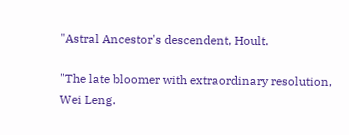"Astral Ancestor's descendent, Hoult.

"The late bloomer with extraordinary resolution, Wei Leng.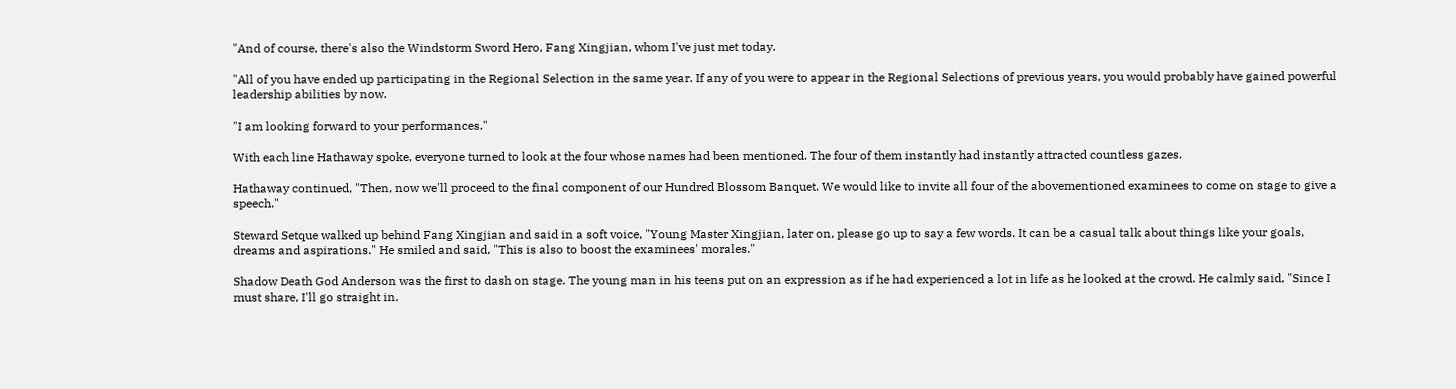"And of course, there's also the Windstorm Sword Hero, Fang Xingjian, whom I've just met today.

"All of you have ended up participating in the Regional Selection in the same year. If any of you were to appear in the Regional Selections of previous years, you would probably have gained powerful leadership abilities by now.

"I am looking forward to your performances."

With each line Hathaway spoke, everyone turned to look at the four whose names had been mentioned. The four of them instantly had instantly attracted countless gazes.

Hathaway continued, "Then, now we'll proceed to the final component of our Hundred Blossom Banquet. We would like to invite all four of the abovementioned examinees to come on stage to give a speech."

Steward Setque walked up behind Fang Xingjian and said in a soft voice, "Young Master Xingjian, later on, please go up to say a few words. It can be a casual talk about things like your goals, dreams and aspirations." He smiled and said, "This is also to boost the examinees' morales."

Shadow Death God Anderson was the first to dash on stage. The young man in his teens put on an expression as if he had experienced a lot in life as he looked at the crowd. He calmly said, "Since I must share, I'll go straight in.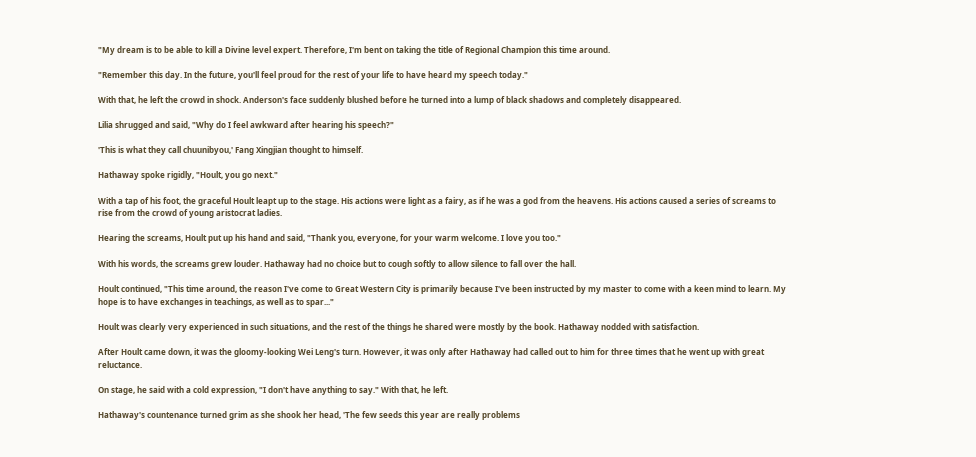"My dream is to be able to kill a Divine level expert. Therefore, I'm bent on taking the title of Regional Champion this time around.

"Remember this day. In the future, you'll feel proud for the rest of your life to have heard my speech today."

With that, he left the crowd in shock. Anderson's face suddenly blushed before he turned into a lump of black shadows and completely disappeared.

Lilia shrugged and said, "Why do I feel awkward after hearing his speech?"

'This is what they call chuunibyou,' Fang Xingjian thought to himself.

Hathaway spoke rigidly, "Hoult, you go next."

With a tap of his foot, the graceful Hoult leapt up to the stage. His actions were light as a fairy, as if he was a god from the heavens. His actions caused a series of screams to rise from the crowd of young aristocrat ladies.

Hearing the screams, Hoult put up his hand and said, "Thank you, everyone, for your warm welcome. I love you too."

With his words, the screams grew louder. Hathaway had no choice but to cough softly to allow silence to fall over the hall.

Hoult continued, "This time around, the reason I've come to Great Western City is primarily because I've been instructed by my master to come with a keen mind to learn. My hope is to have exchanges in teachings, as well as to spar..."

Hoult was clearly very experienced in such situations, and the rest of the things he shared were mostly by the book. Hathaway nodded with satisfaction.

After Hoult came down, it was the gloomy-looking Wei Leng's turn. However, it was only after Hathaway had called out to him for three times that he went up with great reluctance.

On stage, he said with a cold expression, "I don't have anything to say." With that, he left.

Hathaway's countenance turned grim as she shook her head, 'The few seeds this year are really problems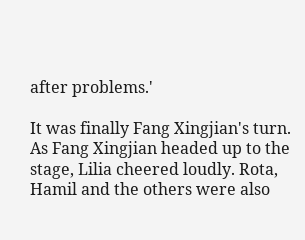after problems.'

It was finally Fang Xingjian's turn. As Fang Xingjian headed up to the stage, Lilia cheered loudly. Rota, Hamil and the others were also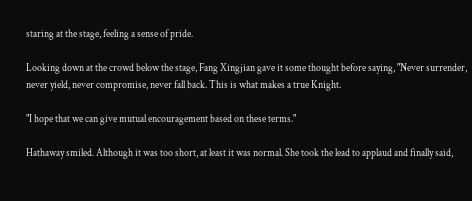staring at the stage, feeling a sense of pride.

Looking down at the crowd below the stage, Fang Xingjian gave it some thought before saying, "Never surrender, never yield, never compromise, never fall back. This is what makes a true Knight.

"I hope that we can give mutual encouragement based on these terms."

Hathaway smiled. Although it was too short, at least it was normal. She took the lead to applaud and finally said,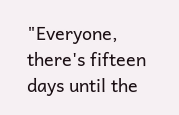"Everyone, there's fifteen days until the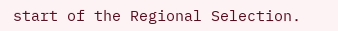start of the Regional Selection.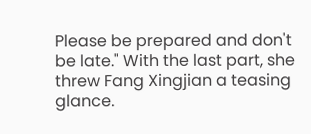Please be prepared and don't be late." With the last part, she threw Fang Xingjian a teasing glance.